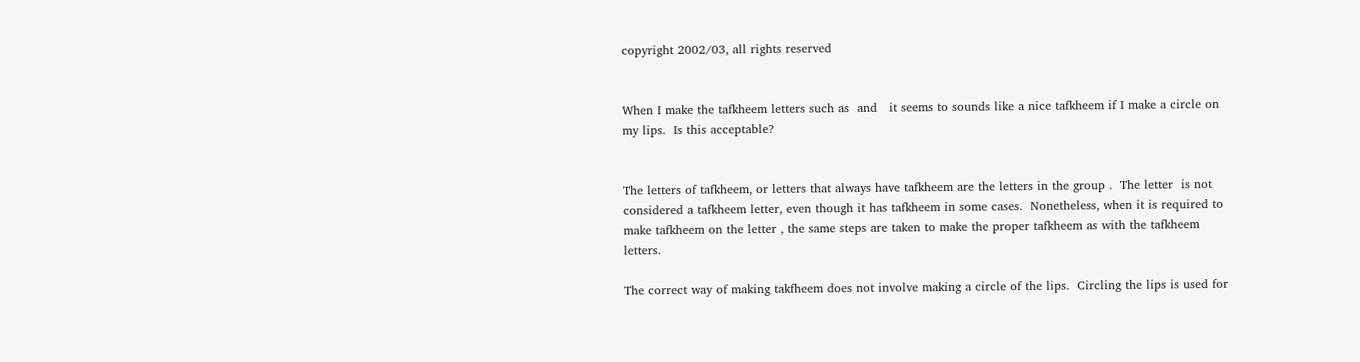copyright 2002/03, all rights reserved


When I make the tafkheem letters such as  and   it seems to sounds like a nice tafkheem if I make a circle on my lips.  Is this acceptable?


The letters of tafkheem, or letters that always have tafkheem are the letters in the group .  The letter  is not considered a tafkheem letter, even though it has tafkheem in some cases.  Nonetheless, when it is required to make tafkheem on the letter , the same steps are taken to make the proper tafkheem as with the tafkheem letters.

The correct way of making takfheem does not involve making a circle of the lips.  Circling the lips is used for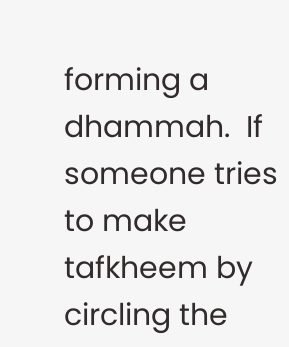forming a dhammah.  If someone tries to make tafkheem by circling the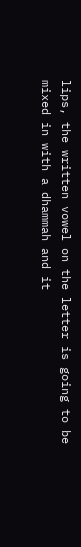lips, the written vowel on the letter is going to be mixed in with a dhammah and it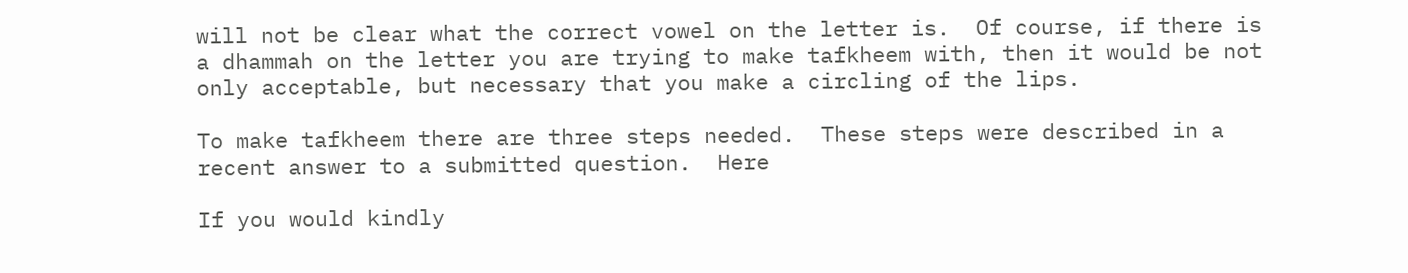will not be clear what the correct vowel on the letter is.  Of course, if there is a dhammah on the letter you are trying to make tafkheem with, then it would be not only acceptable, but necessary that you make a circling of the lips.

To make tafkheem there are three steps needed.  These steps were described in a recent answer to a submitted question.  Here

If you would kindly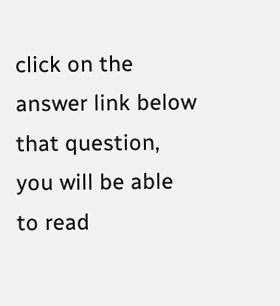click on the answer link below that question, you will be able to read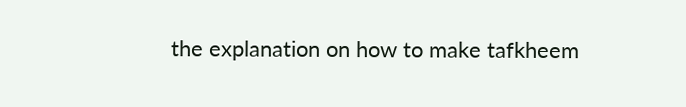the explanation on how to make tafkheem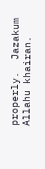properly.  Jazakum Allahu khairan.